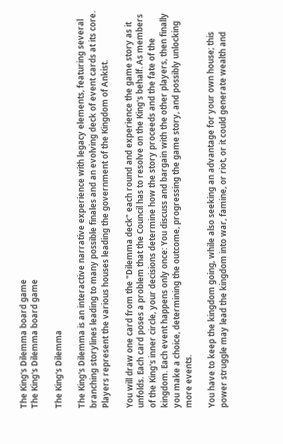The King's Dilemma board game
The King's Dilemma board game

The King's Dilemma

The King's Dilemma is an interactive narrative experience with legacy elements, featuring several branching storylines leading to many possible finales and an evolving deck of event cards at its core. Players represent the various houses leading the government of the Kingdom of Ankist.

You will draw one card from the "Dilemma deck" each round and experience the game story as it unfolds. Each card poses a problem that the Council has to resolve on the King's behalf. As members of the King's inner circle, your decisions determine how the story proceeds and the fate of the kingdom. Each event happens only once: You discuss and bargain with the other players, then finally you make a choice, determining the outcome, progressing the game story, and possibly unlocking more events.

You have to keep the kingdom going, while also seeking an advantage for your own house; this power struggle may lead the kingdom into war, famine, or riot, or it could generate wealth and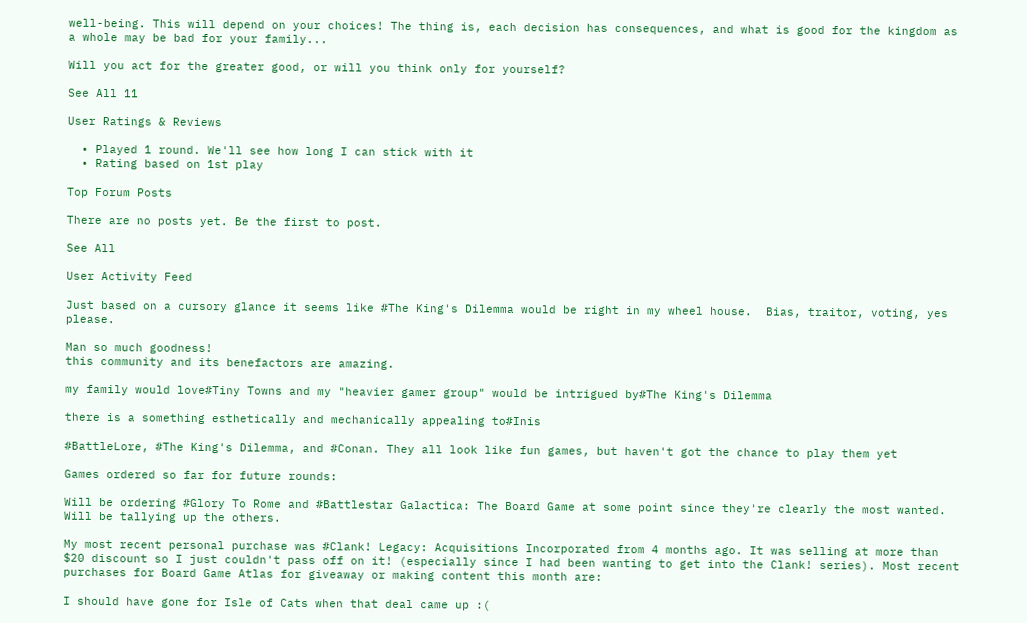well-being. This will depend on your choices! The thing is, each decision has consequences, and what is good for the kingdom as a whole may be bad for your family...

Will you act for the greater good, or will you think only for yourself?

See All 11

User Ratings & Reviews

  • Played 1 round. We'll see how long I can stick with it
  • Rating based on 1st play

Top Forum Posts

There are no posts yet. Be the first to post.

See All

User Activity Feed

Just based on a cursory glance it seems like #The King's Dilemma would be right in my wheel house.  Bias, traitor, voting, yes please.

Man so much goodness!
this community and its benefactors are amazing.

my family would love#Tiny Towns and my "heavier gamer group" would be intrigued by#The King's Dilemma

there is a something esthetically and mechanically appealing to#Inis

#BattleLore, #The King's Dilemma, and #Conan. They all look like fun games, but haven't got the chance to play them yet

Games ordered so far for future rounds:

Will be ordering #Glory To Rome and #Battlestar Galactica: The Board Game at some point since they're clearly the most wanted. Will be tallying up the others.

My most recent personal purchase was #Clank! Legacy: Acquisitions Incorporated from 4 months ago. It was selling at more than $20 discount so I just couldn't pass off on it! (especially since I had been wanting to get into the Clank! series). Most recent purchases for Board Game Atlas for giveaway or making content this month are:

I should have gone for Isle of Cats when that deal came up :(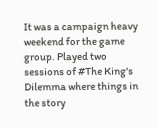It was a campaign heavy weekend for the game group. Played two sessions of #The King's Dilemma where things in the story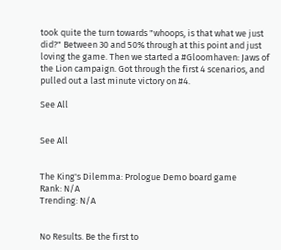took quite the turn towards "whoops, is that what we just did?" Between 30 and 50% through at this point and just loving the game. Then we started a #Gloomhaven: Jaws of the Lion campaign. Got through the first 4 scenarios, and pulled out a last minute victory on #4.

See All


See All


The King's Dilemma: Prologue Demo board game
Rank: N/A
Trending: N/A


No Results. Be the first to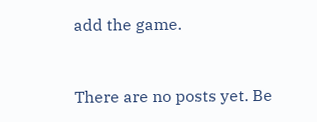add the game.


There are no posts yet. Be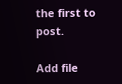the first to post.

Add file